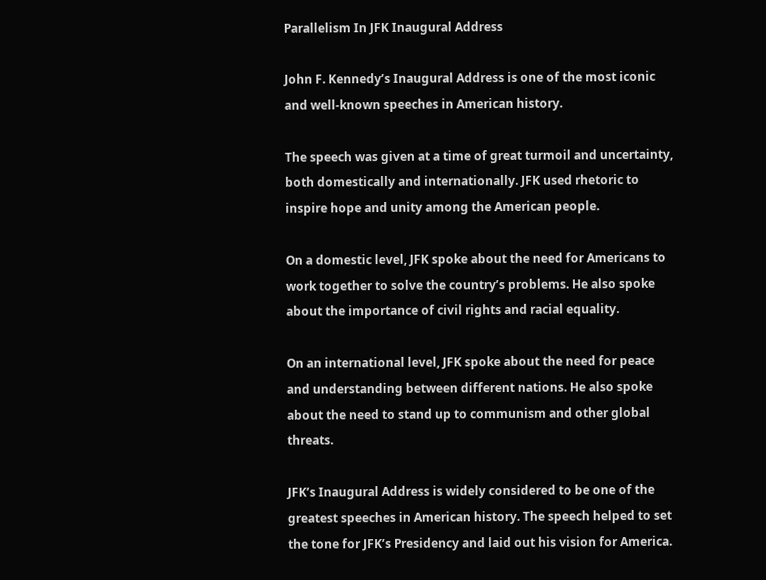Parallelism In JFK Inaugural Address

John F. Kennedy’s Inaugural Address is one of the most iconic and well-known speeches in American history.

The speech was given at a time of great turmoil and uncertainty, both domestically and internationally. JFK used rhetoric to inspire hope and unity among the American people.

On a domestic level, JFK spoke about the need for Americans to work together to solve the country’s problems. He also spoke about the importance of civil rights and racial equality.

On an international level, JFK spoke about the need for peace and understanding between different nations. He also spoke about the need to stand up to communism and other global threats.

JFK’s Inaugural Address is widely considered to be one of the greatest speeches in American history. The speech helped to set the tone for JFK’s Presidency and laid out his vision for America.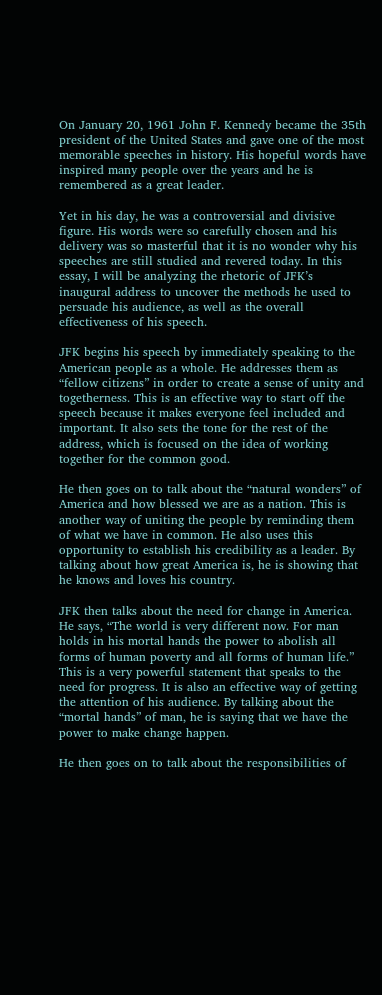On January 20, 1961 John F. Kennedy became the 35th president of the United States and gave one of the most memorable speeches in history. His hopeful words have inspired many people over the years and he is remembered as a great leader.

Yet in his day, he was a controversial and divisive figure. His words were so carefully chosen and his delivery was so masterful that it is no wonder why his speeches are still studied and revered today. In this essay, I will be analyzing the rhetoric of JFK’s inaugural address to uncover the methods he used to persuade his audience, as well as the overall effectiveness of his speech.

JFK begins his speech by immediately speaking to the American people as a whole. He addresses them as “fellow citizens” in order to create a sense of unity and togetherness. This is an effective way to start off the speech because it makes everyone feel included and important. It also sets the tone for the rest of the address, which is focused on the idea of working together for the common good.

He then goes on to talk about the “natural wonders” of America and how blessed we are as a nation. This is another way of uniting the people by reminding them of what we have in common. He also uses this opportunity to establish his credibility as a leader. By talking about how great America is, he is showing that he knows and loves his country.

JFK then talks about the need for change in America. He says, “The world is very different now. For man holds in his mortal hands the power to abolish all forms of human poverty and all forms of human life.” This is a very powerful statement that speaks to the need for progress. It is also an effective way of getting the attention of his audience. By talking about the “mortal hands” of man, he is saying that we have the power to make change happen.

He then goes on to talk about the responsibilities of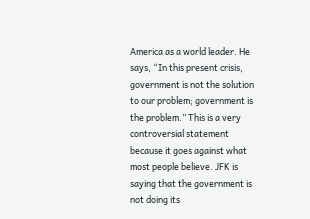America as a world leader. He says, “In this present crisis, government is not the solution to our problem; government is the problem.” This is a very controversial statement because it goes against what most people believe. JFK is saying that the government is not doing its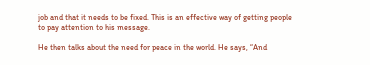job and that it needs to be fixed. This is an effective way of getting people to pay attention to his message.

He then talks about the need for peace in the world. He says, “And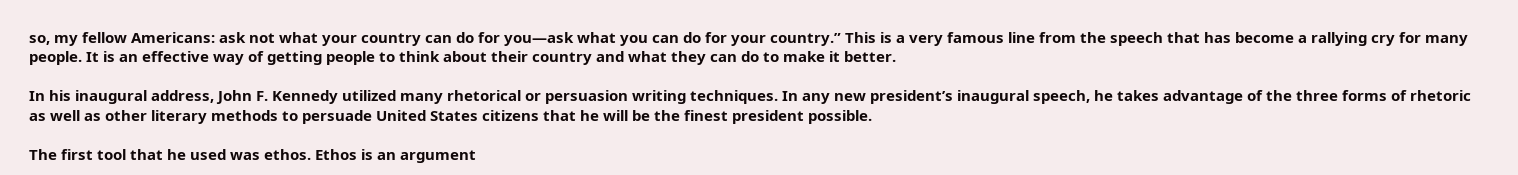so, my fellow Americans: ask not what your country can do for you—ask what you can do for your country.” This is a very famous line from the speech that has become a rallying cry for many people. It is an effective way of getting people to think about their country and what they can do to make it better.

In his inaugural address, John F. Kennedy utilized many rhetorical or persuasion writing techniques. In any new president’s inaugural speech, he takes advantage of the three forms of rhetoric as well as other literary methods to persuade United States citizens that he will be the finest president possible.

The first tool that he used was ethos. Ethos is an argument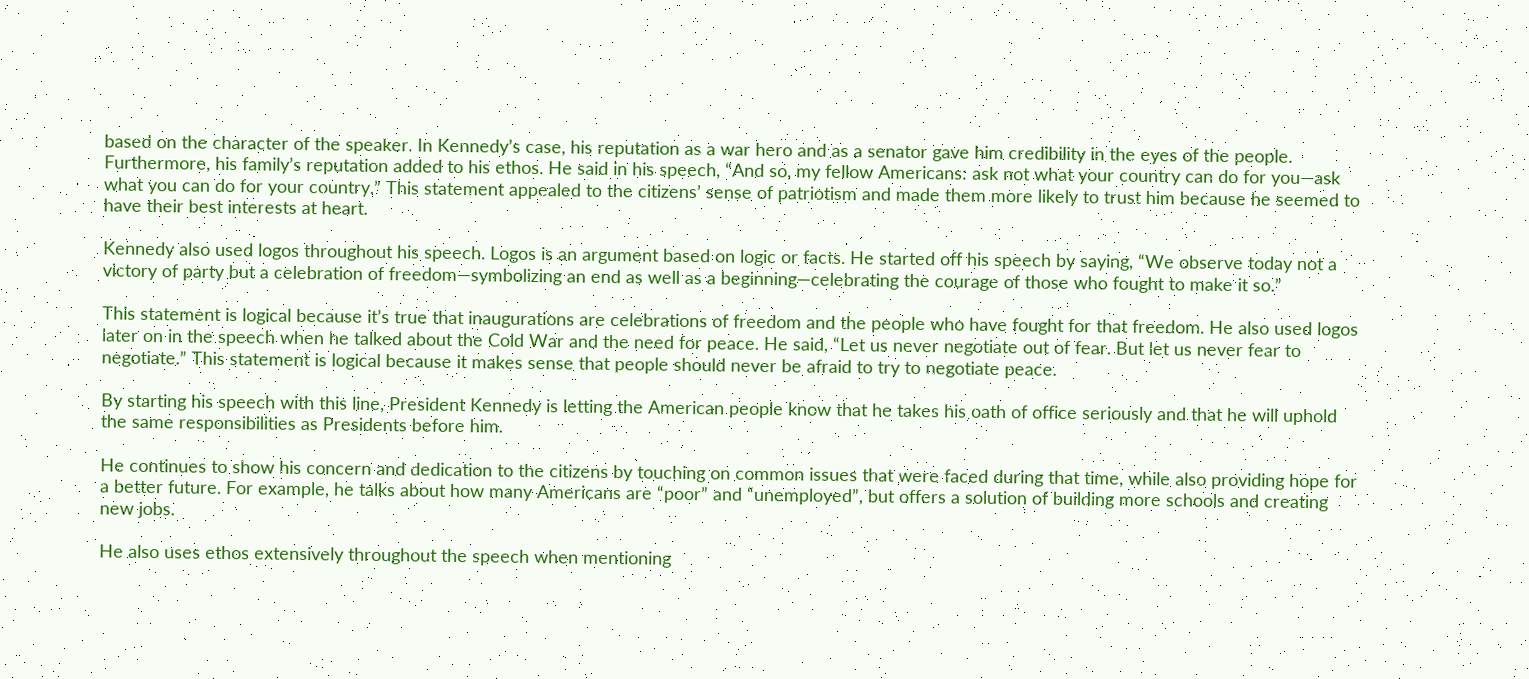based on the character of the speaker. In Kennedy’s case, his reputation as a war hero and as a senator gave him credibility in the eyes of the people. Furthermore, his family’s reputation added to his ethos. He said in his speech, “And so, my fellow Americans: ask not what your country can do for you—ask what you can do for your country.” This statement appealed to the citizens’ sense of patriotism and made them more likely to trust him because he seemed to have their best interests at heart.

Kennedy also used logos throughout his speech. Logos is an argument based on logic or facts. He started off his speech by saying, “We observe today not a victory of party but a celebration of freedom—symbolizing an end as well as a beginning—celebrating the courage of those who fought to make it so.”

This statement is logical because it’s true that inaugurations are celebrations of freedom and the people who have fought for that freedom. He also used logos later on in the speech when he talked about the Cold War and the need for peace. He said, “Let us never negotiate out of fear. But let us never fear to negotiate.” This statement is logical because it makes sense that people should never be afraid to try to negotiate peace.

By starting his speech with this line, President Kennedy is letting the American people know that he takes his oath of office seriously and that he will uphold the same responsibilities as Presidents before him.

He continues to show his concern and dedication to the citizens by touching on common issues that were faced during that time, while also providing hope for a better future. For example, he talks about how many Americans are “poor” and “unemployed”, but offers a solution of building more schools and creating new jobs.

He also uses ethos extensively throughout the speech when mentioning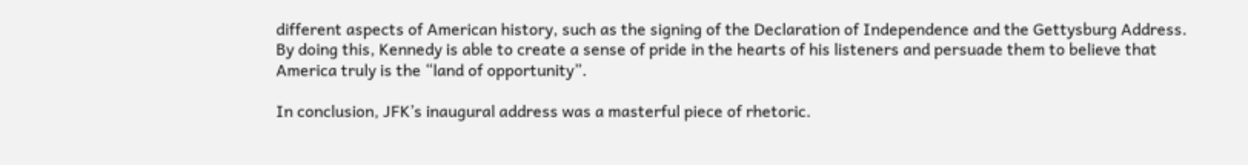different aspects of American history, such as the signing of the Declaration of Independence and the Gettysburg Address. By doing this, Kennedy is able to create a sense of pride in the hearts of his listeners and persuade them to believe that America truly is the “land of opportunity”.

In conclusion, JFK’s inaugural address was a masterful piece of rhetoric.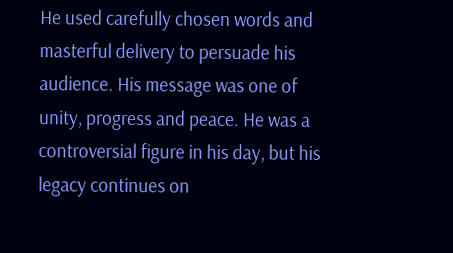He used carefully chosen words and masterful delivery to persuade his audience. His message was one of unity, progress and peace. He was a controversial figure in his day, but his legacy continues on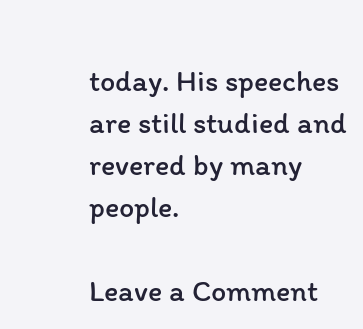today. His speeches are still studied and revered by many people.

Leave a Comment